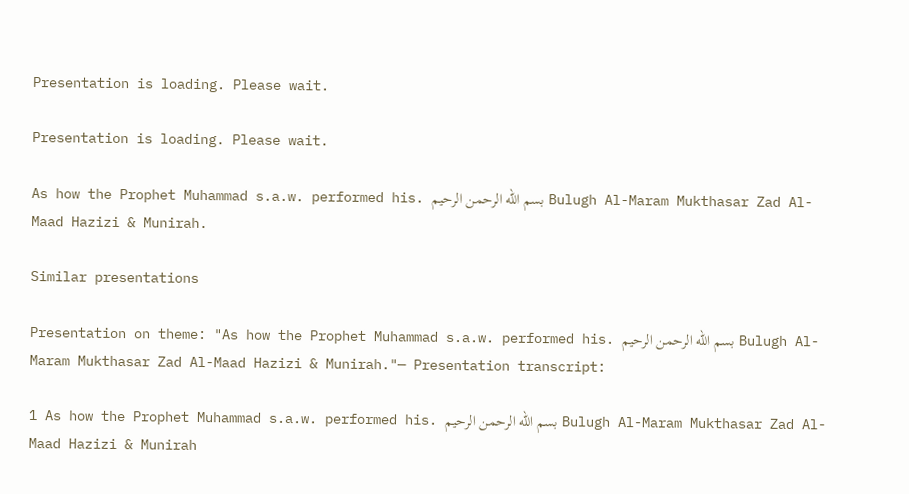Presentation is loading. Please wait.

Presentation is loading. Please wait.

As how the Prophet Muhammad s.a.w. performed his. بسم الله الرحمن الرحيم Bulugh Al-Maram Mukthasar Zad Al-Maad Hazizi & Munirah.

Similar presentations

Presentation on theme: "As how the Prophet Muhammad s.a.w. performed his. بسم الله الرحمن الرحيم Bulugh Al-Maram Mukthasar Zad Al-Maad Hazizi & Munirah."— Presentation transcript:

1 As how the Prophet Muhammad s.a.w. performed his. بسم الله الرحمن الرحيم Bulugh Al-Maram Mukthasar Zad Al-Maad Hazizi & Munirah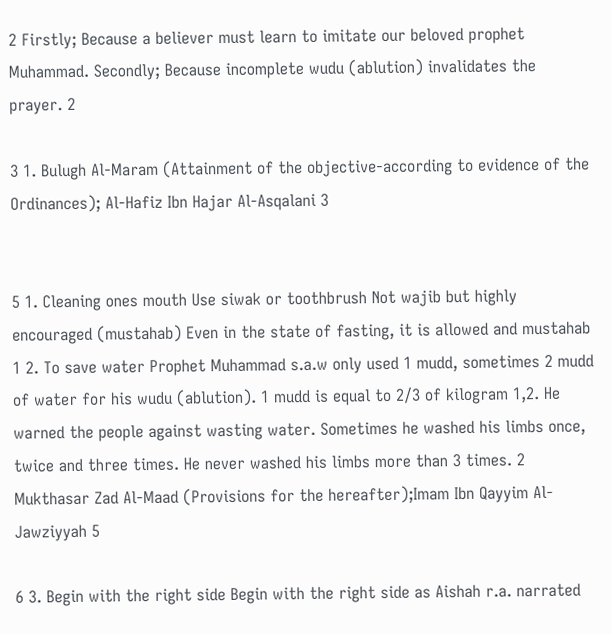2 Firstly; Because a believer must learn to imitate our beloved prophet Muhammad. Secondly; Because incomplete wudu (ablution) invalidates the prayer. 2

3 1. Bulugh Al-Maram (Attainment of the objective-according to evidence of the Ordinances); Al-Hafiz Ibn Hajar Al-Asqalani 3


5 1. Cleaning ones mouth Use siwak or toothbrush Not wajib but highly encouraged (mustahab) Even in the state of fasting, it is allowed and mustahab 1 2. To save water Prophet Muhammad s.a.w only used 1 mudd, sometimes 2 mudd of water for his wudu (ablution). 1 mudd is equal to 2/3 of kilogram 1,2. He warned the people against wasting water. Sometimes he washed his limbs once, twice and three times. He never washed his limbs more than 3 times. 2 Mukthasar Zad Al-Maad (Provisions for the hereafter);Imam Ibn Qayyim Al-Jawziyyah 5

6 3. Begin with the right side Begin with the right side as Aishah r.a. narrated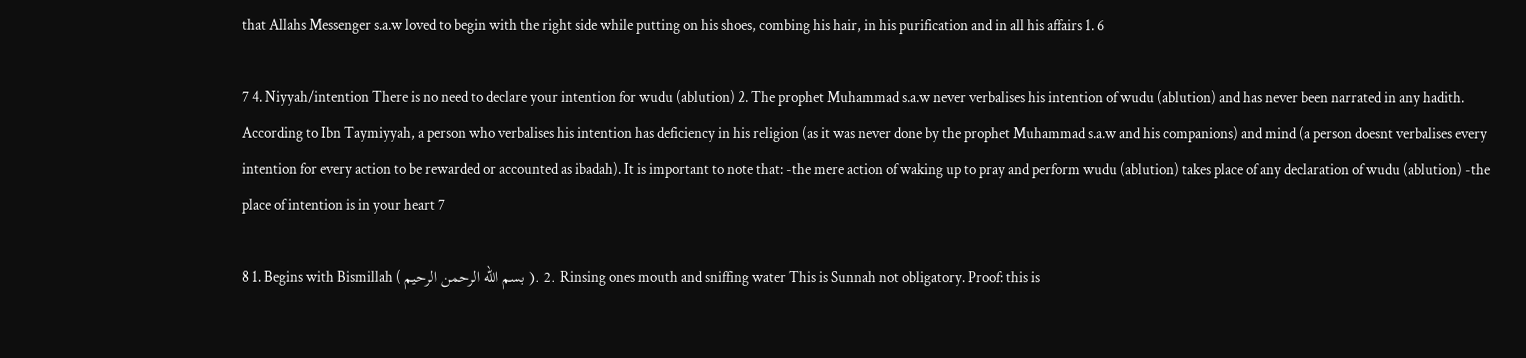that Allahs Messenger s.a.w loved to begin with the right side while putting on his shoes, combing his hair, in his purification and in all his affairs 1. 6

7 4. Niyyah/intention There is no need to declare your intention for wudu (ablution) 2. The prophet Muhammad s.a.w never verbalises his intention of wudu (ablution) and has never been narrated in any hadith. According to Ibn Taymiyyah, a person who verbalises his intention has deficiency in his religion (as it was never done by the prophet Muhammad s.a.w and his companions) and mind (a person doesnt verbalises every intention for every action to be rewarded or accounted as ibadah). It is important to note that: -the mere action of waking up to pray and perform wudu (ablution) takes place of any declaration of wudu (ablution) -the place of intention is in your heart 7

8 1. Begins with Bismillah ( بسم الله الرحمن الرحيم ). 2. Rinsing ones mouth and sniffing water This is Sunnah not obligatory. Proof: this is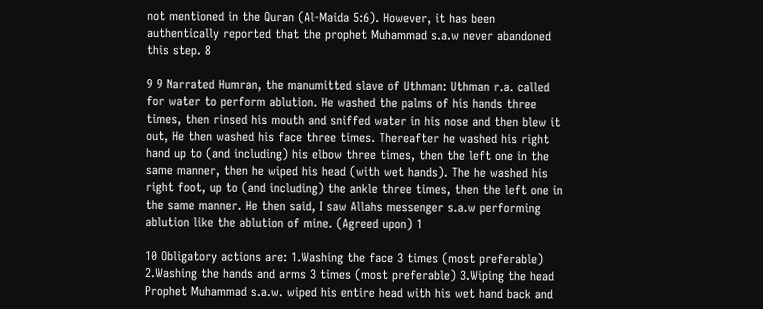not mentioned in the Quran (Al-Maida 5:6). However, it has been authentically reported that the prophet Muhammad s.a.w never abandoned this step. 8

9 9 Narrated Humran, the manumitted slave of Uthman: Uthman r.a. called for water to perform ablution. He washed the palms of his hands three times, then rinsed his mouth and sniffed water in his nose and then blew it out, He then washed his face three times. Thereafter he washed his right hand up to (and including) his elbow three times, then the left one in the same manner, then he wiped his head (with wet hands). The he washed his right foot, up to (and including) the ankle three times, then the left one in the same manner. He then said, I saw Allahs messenger s.a.w performing ablution like the ablution of mine. (Agreed upon) 1

10 Obligatory actions are: 1.Washing the face 3 times (most preferable) 2.Washing the hands and arms 3 times (most preferable) 3.Wiping the head Prophet Muhammad s.a.w. wiped his entire head with his wet hand back and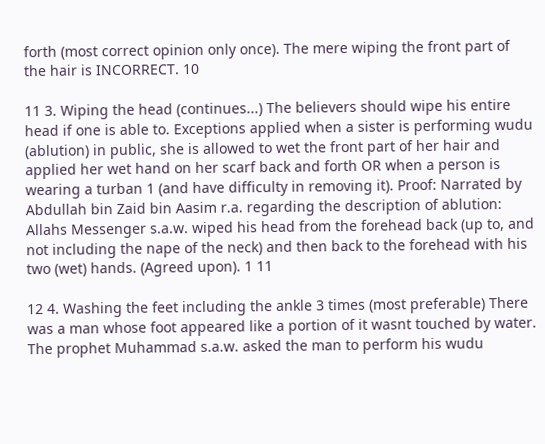forth (most correct opinion only once). The mere wiping the front part of the hair is INCORRECT. 10

11 3. Wiping the head (continues...) The believers should wipe his entire head if one is able to. Exceptions applied when a sister is performing wudu (ablution) in public, she is allowed to wet the front part of her hair and applied her wet hand on her scarf back and forth OR when a person is wearing a turban 1 (and have difficulty in removing it). Proof: Narrated by Abdullah bin Zaid bin Aasim r.a. regarding the description of ablution: Allahs Messenger s.a.w. wiped his head from the forehead back (up to, and not including the nape of the neck) and then back to the forehead with his two (wet) hands. (Agreed upon). 1 11

12 4. Washing the feet including the ankle 3 times (most preferable) There was a man whose foot appeared like a portion of it wasnt touched by water. The prophet Muhammad s.a.w. asked the man to perform his wudu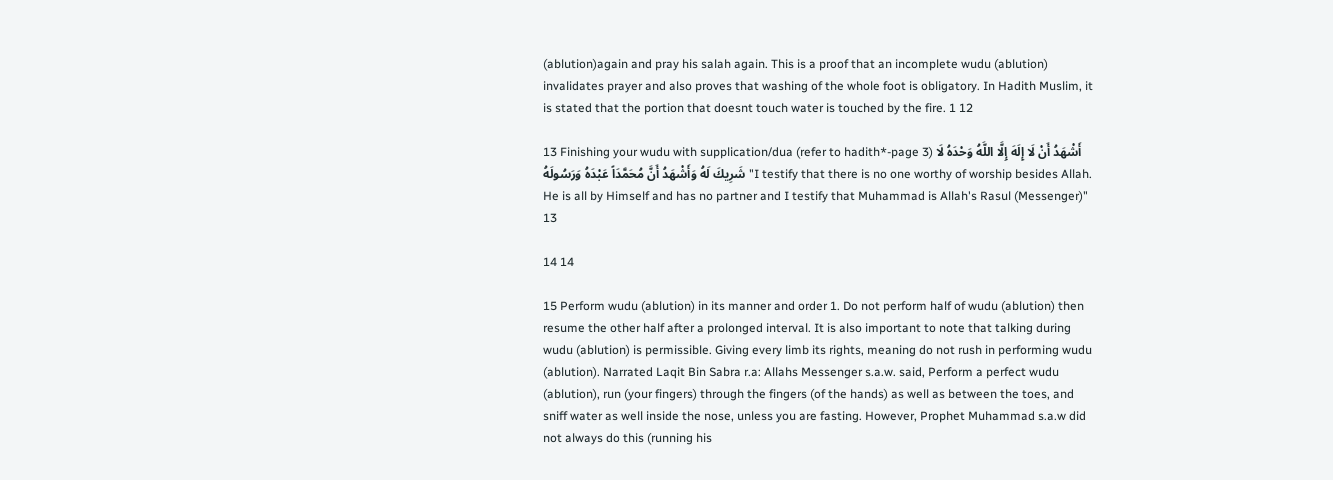(ablution)again and pray his salah again. This is a proof that an incomplete wudu (ablution) invalidates prayer and also proves that washing of the whole foot is obligatory. In Hadith Muslim, it is stated that the portion that doesnt touch water is touched by the fire. 1 12

13 Finishing your wudu with supplication/dua (refer to hadith*-page 3) أَشْهَدُ أَنْ لَا إِلَهَ إِلَّا اللَّهُ وَحْدَهُ لَا شَرِيكَ لَهُ وَأَشْهَدُ أَنَّ مُحَمَّدَاً عَبْدَهُ وَرَسُولَهُ "I testify that there is no one worthy of worship besides Allah. He is all by Himself and has no partner and I testify that Muhammad is Allah's Rasul (Messenger)" 13

14 14

15 Perform wudu (ablution) in its manner and order 1. Do not perform half of wudu (ablution) then resume the other half after a prolonged interval. It is also important to note that talking during wudu (ablution) is permissible. Giving every limb its rights, meaning do not rush in performing wudu (ablution). Narrated Laqit Bin Sabra r.a: Allahs Messenger s.a.w. said, Perform a perfect wudu (ablution), run (your fingers) through the fingers (of the hands) as well as between the toes, and sniff water as well inside the nose, unless you are fasting. However, Prophet Muhammad s.a.w did not always do this (running his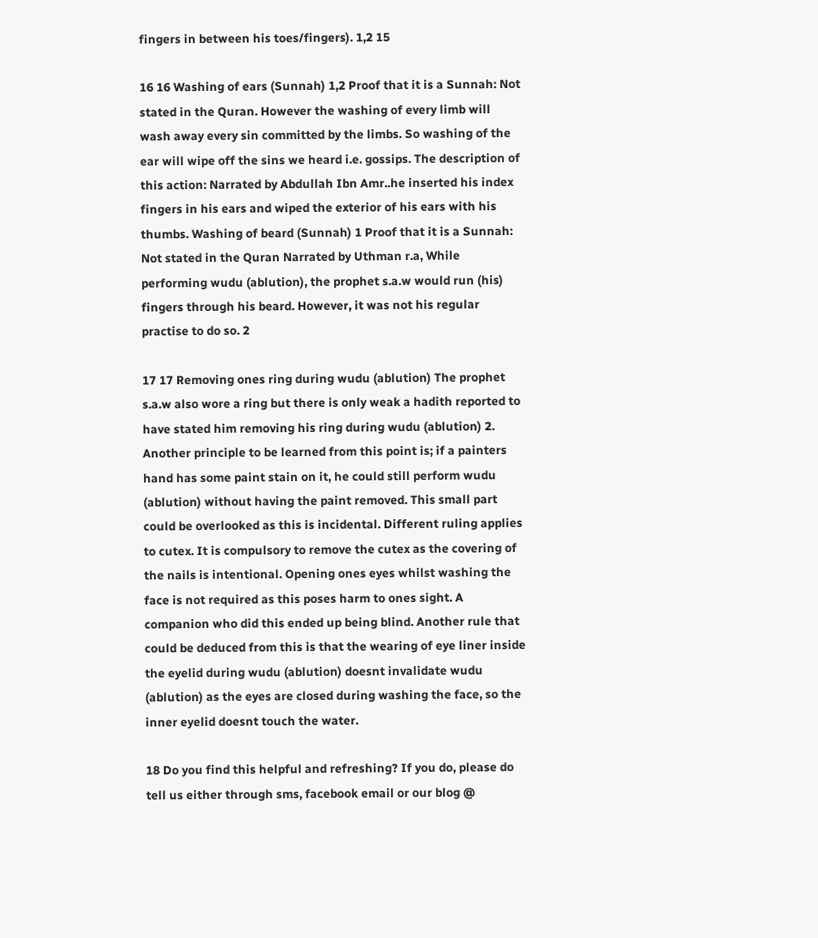fingers in between his toes/fingers). 1,2 15

16 16 Washing of ears (Sunnah) 1,2 Proof that it is a Sunnah: Not stated in the Quran. However the washing of every limb will wash away every sin committed by the limbs. So washing of the ear will wipe off the sins we heard i.e. gossips. The description of this action: Narrated by Abdullah Ibn Amr..he inserted his index fingers in his ears and wiped the exterior of his ears with his thumbs. Washing of beard (Sunnah) 1 Proof that it is a Sunnah: Not stated in the Quran Narrated by Uthman r.a, While performing wudu (ablution), the prophet s.a.w would run (his) fingers through his beard. However, it was not his regular practise to do so. 2

17 17 Removing ones ring during wudu (ablution) The prophet s.a.w also wore a ring but there is only weak a hadith reported to have stated him removing his ring during wudu (ablution) 2. Another principle to be learned from this point is; if a painters hand has some paint stain on it, he could still perform wudu (ablution) without having the paint removed. This small part could be overlooked as this is incidental. Different ruling applies to cutex. It is compulsory to remove the cutex as the covering of the nails is intentional. Opening ones eyes whilst washing the face is not required as this poses harm to ones sight. A companion who did this ended up being blind. Another rule that could be deduced from this is that the wearing of eye liner inside the eyelid during wudu (ablution) doesnt invalidate wudu (ablution) as the eyes are closed during washing the face, so the inner eyelid doesnt touch the water.

18 Do you find this helpful and refreshing? If you do, please do tell us either through sms, facebook email or our blog @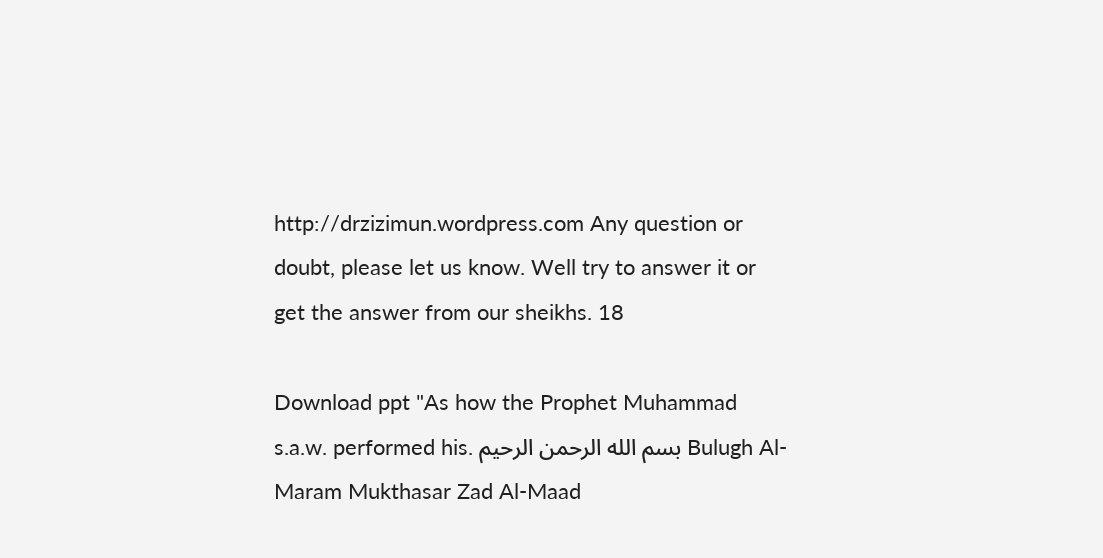http://drzizimun.wordpress.com Any question or doubt, please let us know. Well try to answer it or get the answer from our sheikhs. 18

Download ppt "As how the Prophet Muhammad s.a.w. performed his. بسم الله الرحمن الرحيم Bulugh Al-Maram Mukthasar Zad Al-Maad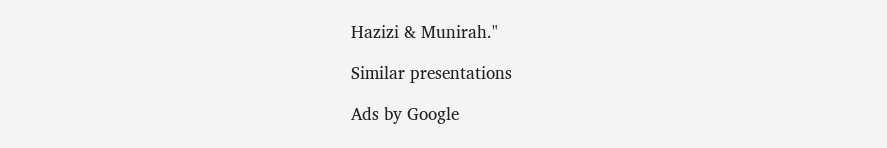Hazizi & Munirah."

Similar presentations

Ads by Google